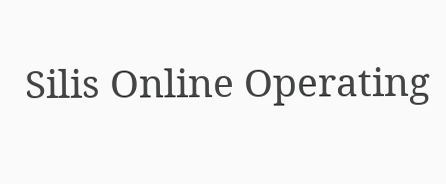Silis Online Operating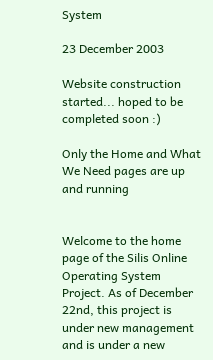System

23 December 2003

Website construction started... hoped to be completed soon :)

Only the Home and What We Need pages are up and running


Welcome to the home page of the Silis Online Operating System Project. As of December 22nd, this project is under new management and is under a new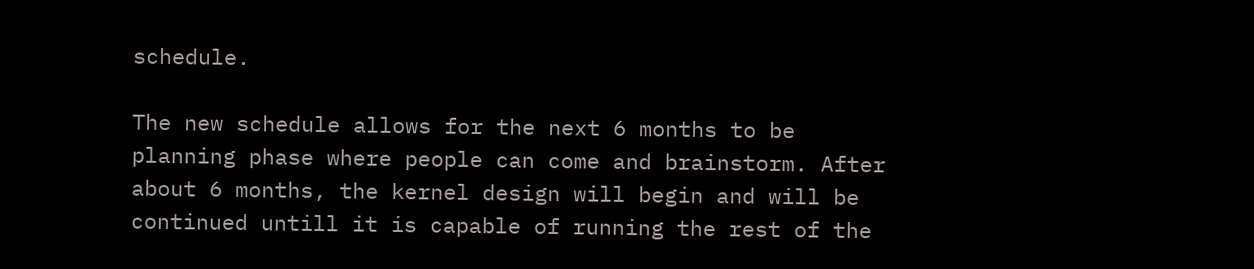schedule.

The new schedule allows for the next 6 months to be planning phase where people can come and brainstorm. After about 6 months, the kernel design will begin and will be continued untill it is capable of running the rest of the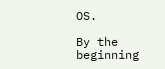OS.

By the beginning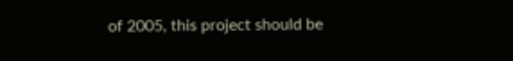of 2005, this project should be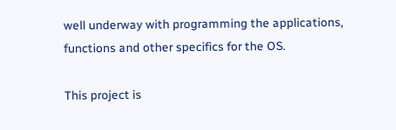well underway with programming the applications, functions and other specifics for the OS.

This project is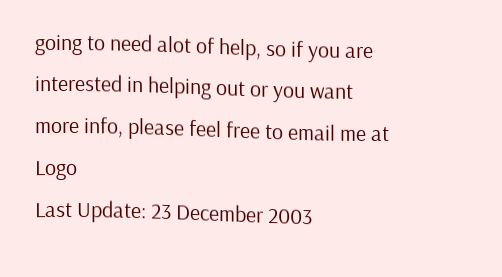going to need alot of help, so if you are interested in helping out or you want more info, please feel free to email me at Logo
Last Update: 23 December 2003